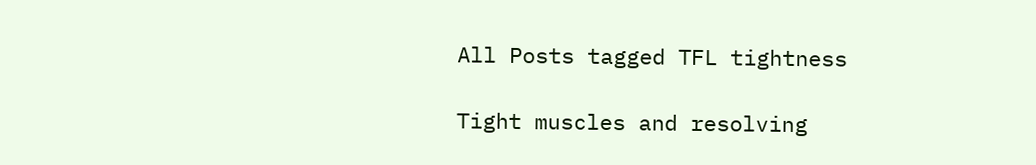All Posts tagged TFL tightness

Tight muscles and resolving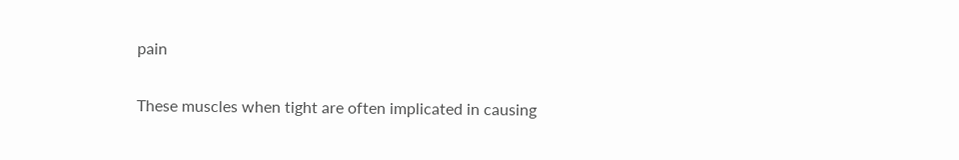pain

These muscles when tight are often implicated in causing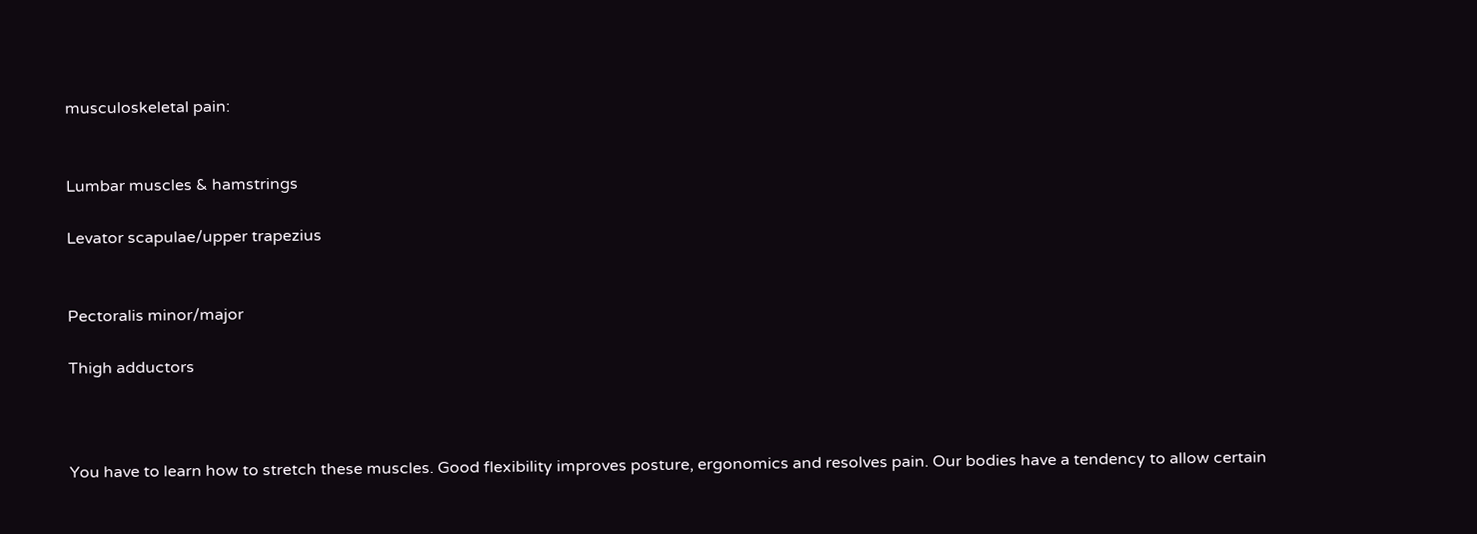musculoskeletal pain:


Lumbar muscles & hamstrings

Levator scapulae/upper trapezius


Pectoralis minor/major

Thigh adductors



You have to learn how to stretch these muscles. Good flexibility improves posture, ergonomics and resolves pain. Our bodies have a tendency to allow certain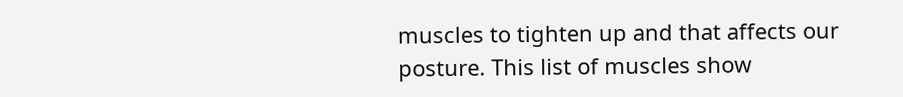muscles to tighten up and that affects our posture. This list of muscles show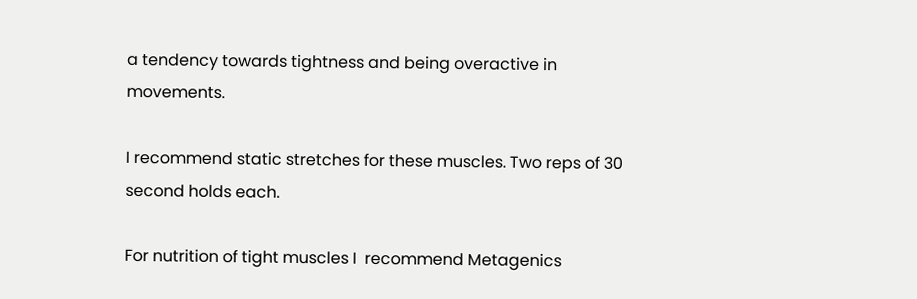a tendency towards tightness and being overactive in movements.

I recommend static stretches for these muscles. Two reps of 30 second holds each.

For nutrition of tight muscles I  recommend Metagenics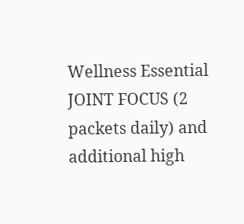Wellness Essential JOINT FOCUS (2 packets daily) and additional high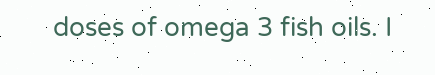doses of omega 3 fish oils. I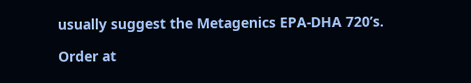usually suggest the Metagenics EPA-DHA 720’s.

Order at